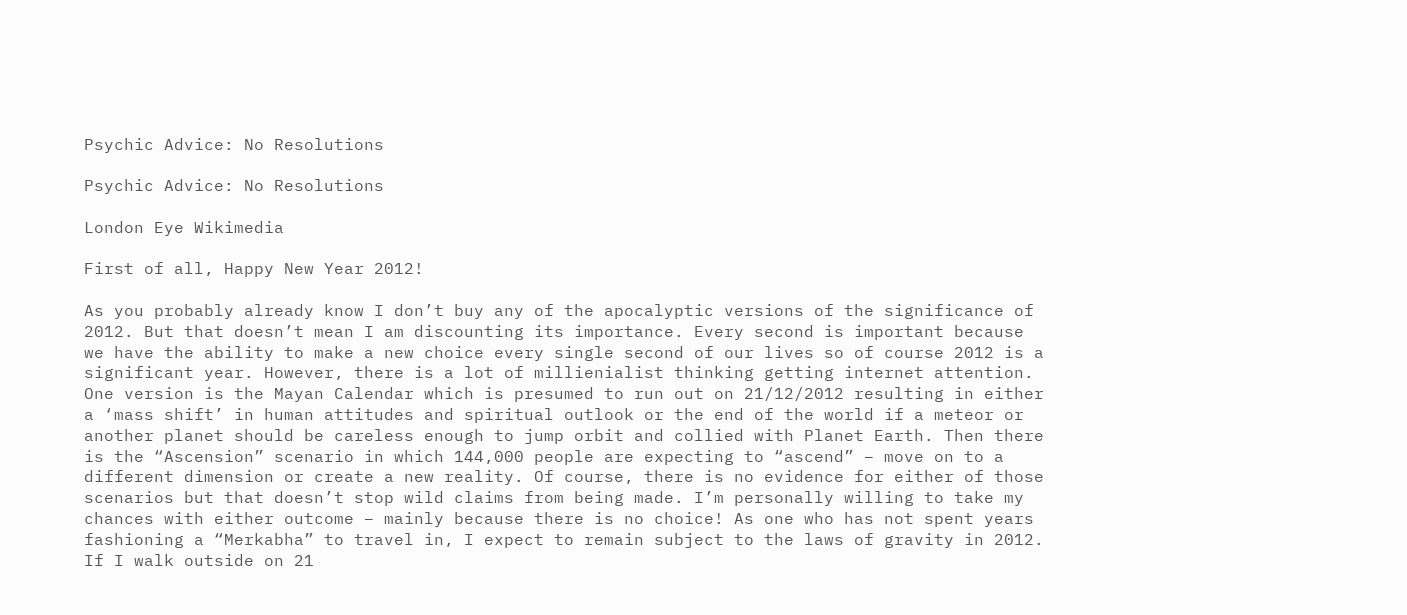Psychic Advice: No Resolutions

Psychic Advice: No Resolutions

London Eye Wikimedia

First of all, Happy New Year 2012!

As you probably already know I don’t buy any of the apocalyptic versions of the significance of 2012. But that doesn’t mean I am discounting its importance. Every second is important because we have the ability to make a new choice every single second of our lives so of course 2012 is a significant year. However, there is a lot of millienialist thinking getting internet attention. One version is the Mayan Calendar which is presumed to run out on 21/12/2012 resulting in either a ‘mass shift’ in human attitudes and spiritual outlook or the end of the world if a meteor or another planet should be careless enough to jump orbit and collied with Planet Earth. Then there is the “Ascension” scenario in which 144,000 people are expecting to “ascend” – move on to a different dimension or create a new reality. Of course, there is no evidence for either of those scenarios but that doesn’t stop wild claims from being made. I’m personally willing to take my chances with either outcome – mainly because there is no choice! As one who has not spent years fashioning a “Merkabha” to travel in, I expect to remain subject to the laws of gravity in 2012. If I walk outside on 21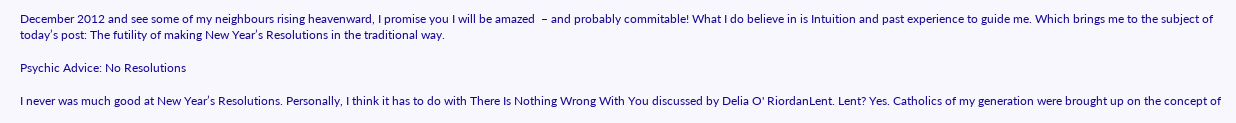December 2012 and see some of my neighbours rising heavenward, I promise you I will be amazed  – and probably commitable! What I do believe in is Intuition and past experience to guide me. Which brings me to the subject of today’s post: The futility of making New Year’s Resolutions in the traditional way.

Psychic Advice: No Resolutions

I never was much good at New Year’s Resolutions. Personally, I think it has to do with There Is Nothing Wrong With You discussed by Delia O' RiordanLent. Lent? Yes. Catholics of my generation were brought up on the concept of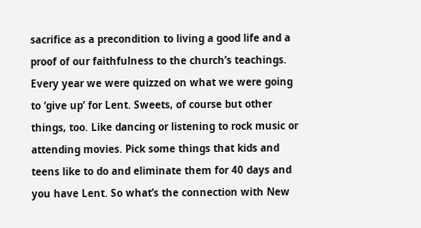sacrifice as a precondition to living a good life and a proof of our faithfulness to the church’s teachings. Every year we were quizzed on what we were going to ‘give up’ for Lent. Sweets, of course but other things, too. Like dancing or listening to rock music or attending movies. Pick some things that kids and teens like to do and eliminate them for 40 days and you have Lent. So what’s the connection with New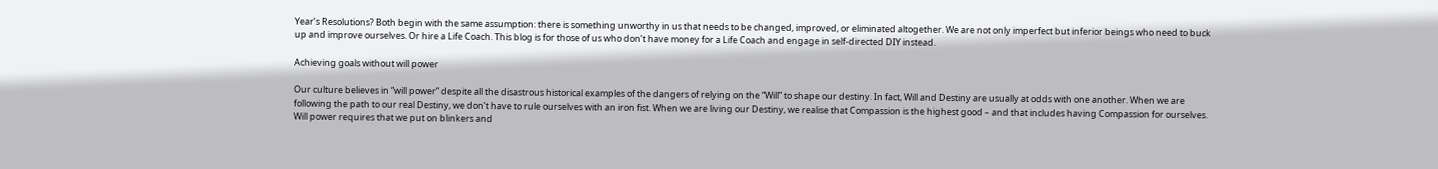Year’s Resolutions? Both begin with the same assumption: there is something unworthy in us that needs to be changed, improved, or eliminated altogether. We are not only imperfect but inferior beings who need to buck up and improve ourselves. Or hire a Life Coach. This blog is for those of us who don’t have money for a Life Coach and engage in self-directed DIY instead.

Achieving goals without will power

Our culture believes in “will power” despite all the disastrous historical examples of the dangers of relying on the “Will” to shape our destiny. In fact, Will and Destiny are usually at odds with one another. When we are following the path to our real Destiny, we don’t have to rule ourselves with an iron fist. When we are living our Destiny, we realise that Compassion is the highest good – and that includes having Compassion for ourselves. Will power requires that we put on blinkers and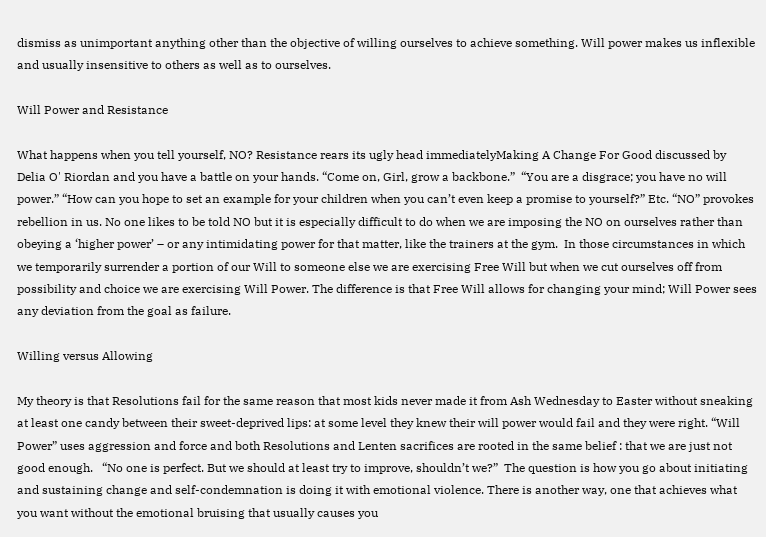dismiss as unimportant anything other than the objective of willing ourselves to achieve something. Will power makes us inflexible and usually insensitive to others as well as to ourselves.

Will Power and Resistance

What happens when you tell yourself, NO? Resistance rears its ugly head immediatelyMaking A Change For Good discussed by Delia O' Riordan and you have a battle on your hands. “Come on, Girl, grow a backbone.”  “You are a disgrace; you have no will power.” “How can you hope to set an example for your children when you can’t even keep a promise to yourself?” Etc. “NO” provokes rebellion in us. No one likes to be told NO but it is especially difficult to do when we are imposing the NO on ourselves rather than obeying a ‘higher power’ – or any intimidating power for that matter, like the trainers at the gym.  In those circumstances in which we temporarily surrender a portion of our Will to someone else we are exercising Free Will but when we cut ourselves off from possibility and choice we are exercising Will Power. The difference is that Free Will allows for changing your mind; Will Power sees any deviation from the goal as failure.

Willing versus Allowing

My theory is that Resolutions fail for the same reason that most kids never made it from Ash Wednesday to Easter without sneaking at least one candy between their sweet-deprived lips: at some level they knew their will power would fail and they were right. “Will Power” uses aggression and force and both Resolutions and Lenten sacrifices are rooted in the same belief : that we are just not good enough.   “No one is perfect. But we should at least try to improve, shouldn’t we?”  The question is how you go about initiating and sustaining change and self-condemnation is doing it with emotional violence. There is another way, one that achieves what you want without the emotional bruising that usually causes you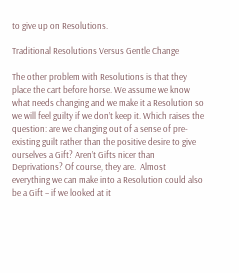to give up on Resolutions.

Traditional Resolutions Versus Gentle Change

The other problem with Resolutions is that they place the cart before horse. We assume we know what needs changing and we make it a Resolution so we will feel guilty if we don’t keep it. Which raises the question: are we changing out of a sense of pre-existing guilt rather than the positive desire to give ourselves a Gift? Aren’t Gifts nicer than Deprivations? Of course, they are.  Almost everything we can make into a Resolution could also be a Gift – if we looked at it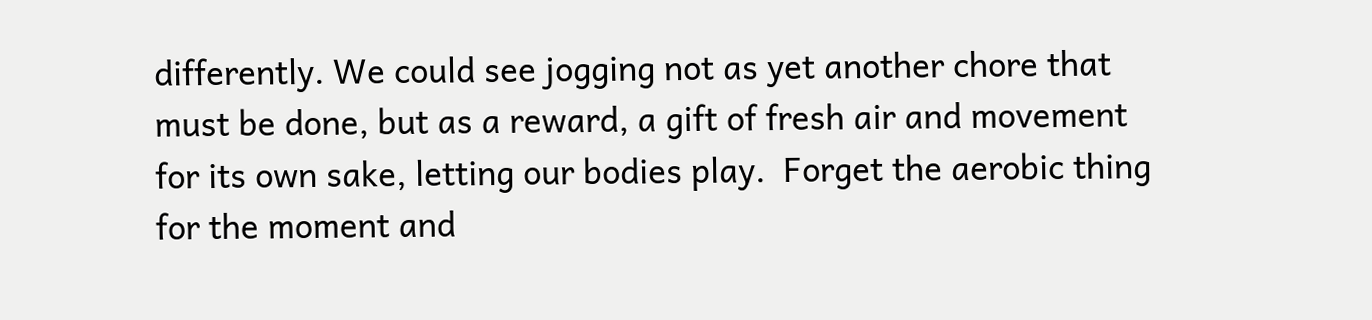differently. We could see jogging not as yet another chore that must be done, but as a reward, a gift of fresh air and movement for its own sake, letting our bodies play.  Forget the aerobic thing for the moment and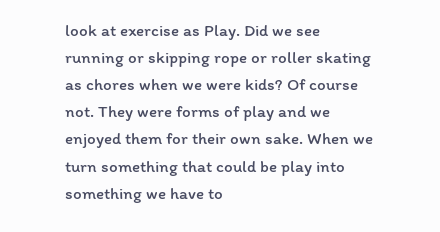look at exercise as Play. Did we see running or skipping rope or roller skating as chores when we were kids? Of course not. They were forms of play and we enjoyed them for their own sake. When we turn something that could be play into something we have to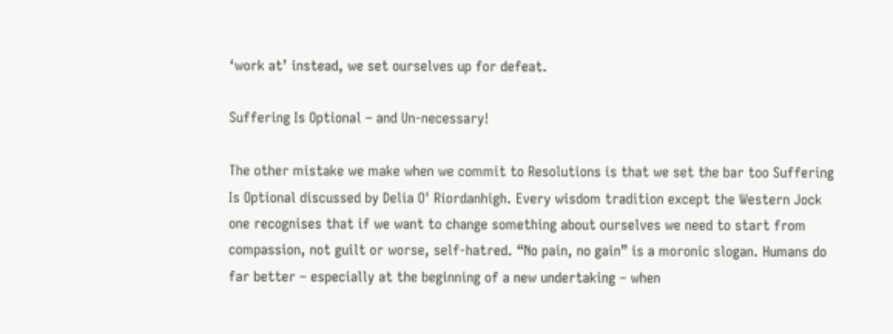‘work at’ instead, we set ourselves up for defeat.

Suffering Is Optional – and Un-necessary!

The other mistake we make when we commit to Resolutions is that we set the bar too Suffering Is Optional discussed by Delia O' Riordanhigh. Every wisdom tradition except the Western Jock one recognises that if we want to change something about ourselves we need to start from compassion, not guilt or worse, self-hatred. “No pain, no gain” is a moronic slogan. Humans do far better – especially at the beginning of a new undertaking – when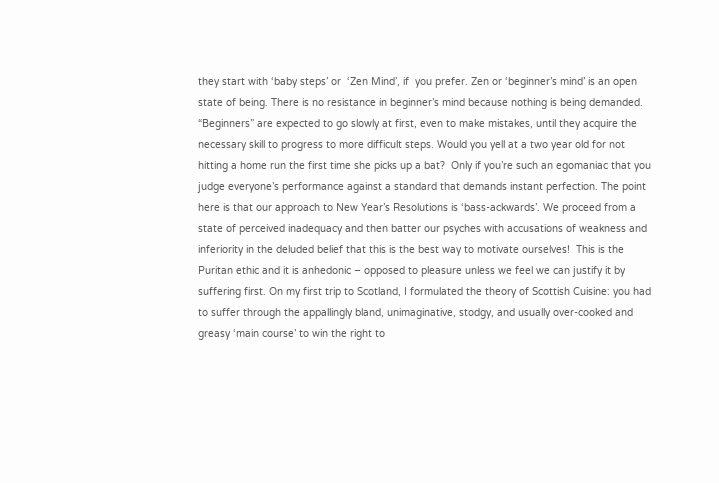they start with ‘baby steps’ or  ‘Zen Mind’, if  you prefer. Zen or ‘beginner’s mind’ is an open state of being. There is no resistance in beginner’s mind because nothing is being demanded. “Beginners” are expected to go slowly at first, even to make mistakes, until they acquire the necessary skill to progress to more difficult steps. Would you yell at a two year old for not hitting a home run the first time she picks up a bat?  Only if you’re such an egomaniac that you judge everyone’s performance against a standard that demands instant perfection. The point here is that our approach to New Year’s Resolutions is ‘bass-ackwards’. We proceed from a state of perceived inadequacy and then batter our psyches with accusations of weakness and inferiority in the deluded belief that this is the best way to motivate ourselves!  This is the Puritan ethic and it is anhedonic – opposed to pleasure unless we feel we can justify it by suffering first. On my first trip to Scotland, I formulated the theory of Scottish Cuisine: you had to suffer through the appallingly bland, unimaginative, stodgy, and usually over-cooked and greasy ‘main course’ to win the right to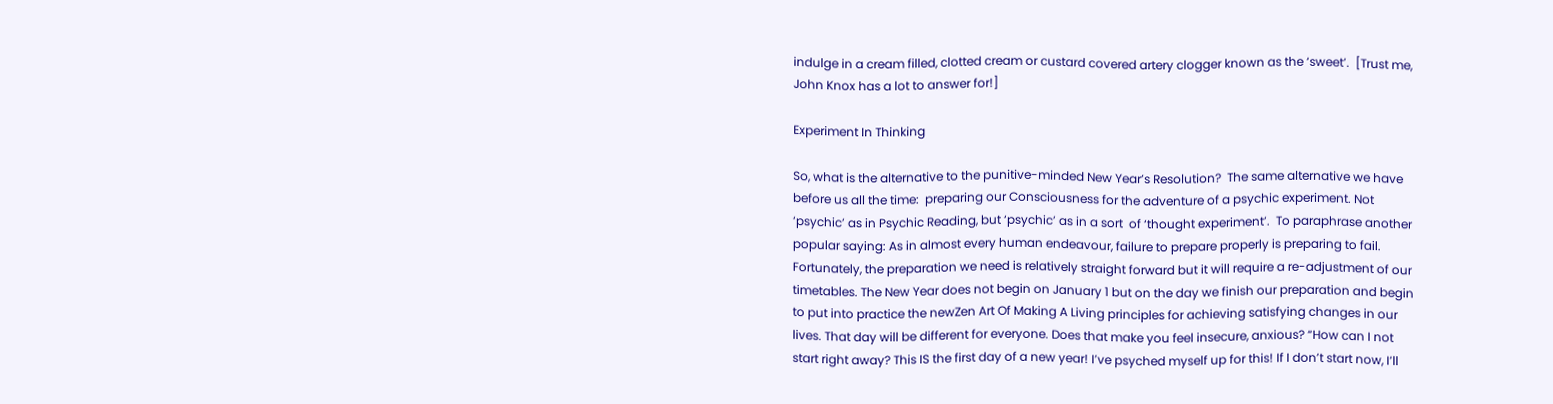indulge in a cream filled, clotted cream or custard covered artery clogger known as the ‘sweet’.  [Trust me, John Knox has a lot to answer for!]

Experiment In Thinking

So, what is the alternative to the punitive-minded New Year’s Resolution?  The same alternative we have before us all the time:  preparing our Consciousness for the adventure of a psychic experiment. Not ‘psychic’ as in Psychic Reading, but ‘psychic’ as in a sort  of ‘thought experiment’.  To paraphrase another popular saying: As in almost every human endeavour, failure to prepare properly is preparing to fail. Fortunately, the preparation we need is relatively straight forward but it will require a re-adjustment of our timetables. The New Year does not begin on January 1 but on the day we finish our preparation and begin to put into practice the newZen Art Of Making A Living principles for achieving satisfying changes in our lives. That day will be different for everyone. Does that make you feel insecure, anxious? “How can I not start right away? This IS the first day of a new year! I’ve psyched myself up for this! If I don’t start now, I’ll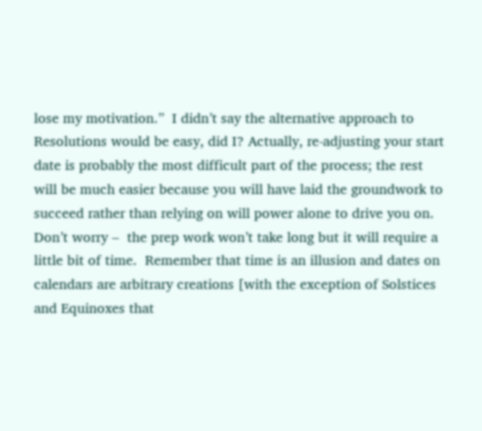lose my motivation.”  I didn’t say the alternative approach to Resolutions would be easy, did I? Actually, re-adjusting your start date is probably the most difficult part of the process; the rest will be much easier because you will have laid the groundwork to succeed rather than relying on will power alone to drive you on.  Don’t worry –  the prep work won’t take long but it will require a little bit of time.  Remember that time is an illusion and dates on calendars are arbitrary creations [with the exception of Solstices and Equinoxes that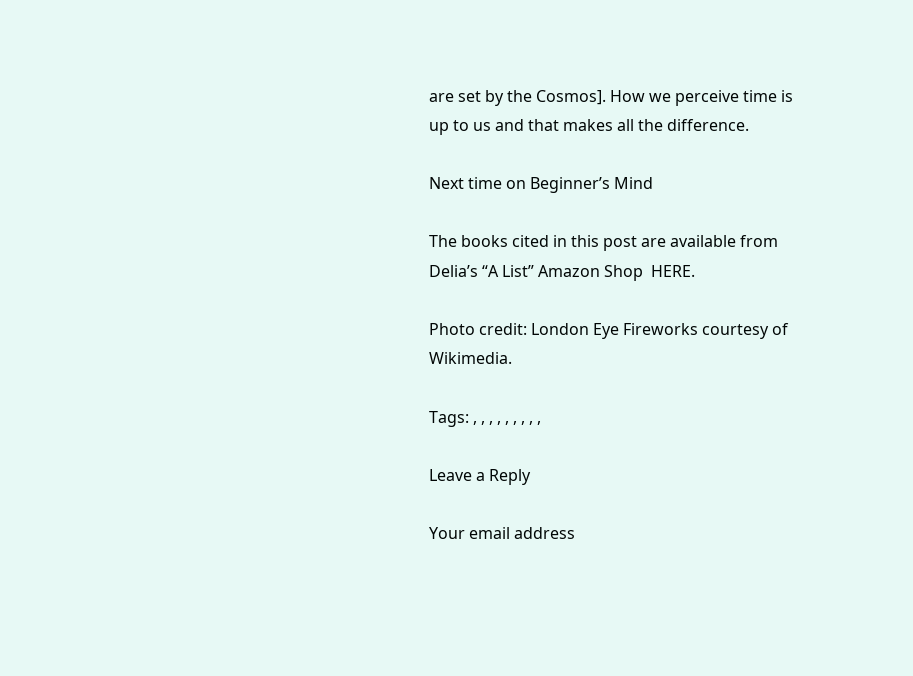are set by the Cosmos]. How we perceive time is up to us and that makes all the difference.

Next time on Beginner’s Mind

The books cited in this post are available from Delia’s “A List” Amazon Shop  HERE.

Photo credit: London Eye Fireworks courtesy of Wikimedia.

Tags: , , , , , , , , ,

Leave a Reply

Your email address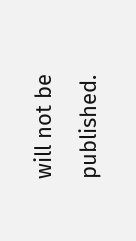will not be published.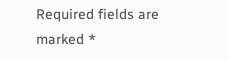Required fields are marked *